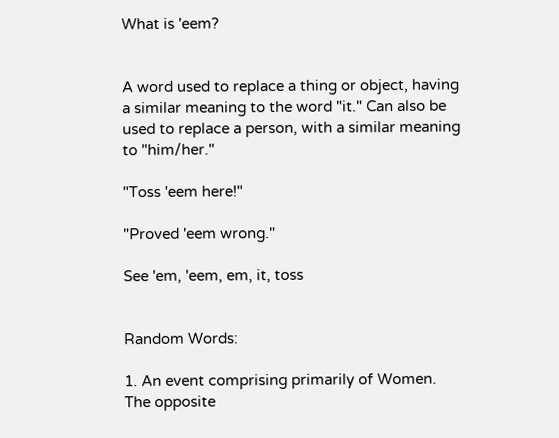What is 'eem?


A word used to replace a thing or object, having a similar meaning to the word "it." Can also be used to replace a person, with a similar meaning to "him/her."

"Toss 'eem here!"

"Proved 'eem wrong."

See 'em, 'eem, em, it, toss


Random Words:

1. An event comprising primarily of Women. The opposite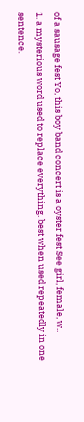of a sausage fest Yo, this boy band concert is a oyster fest See girl, female, w..
1. a mysterious word used to replace everything. best when used repeatedly in one sentence.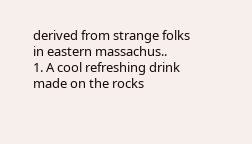derived from strange folks in eastern massachus..
1. A cool refreshing drink made on the rocks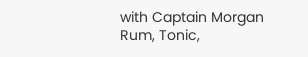with Captain Morgan Rum, Tonic,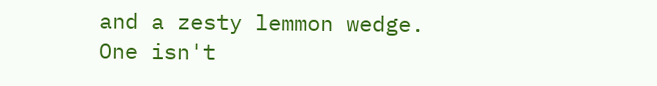and a zesty lemmon wedge. One isn't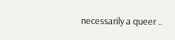necessarily a queer ..